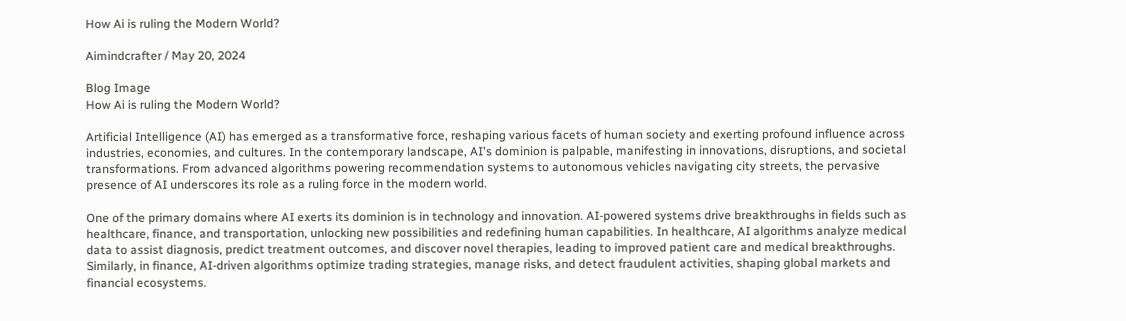How Ai is ruling the Modern World?

Aimindcrafter / May 20, 2024

Blog Image
How Ai is ruling the Modern World?

Artificial Intelligence (AI) has emerged as a transformative force, reshaping various facets of human society and exerting profound influence across industries, economies, and cultures. In the contemporary landscape, AI's dominion is palpable, manifesting in innovations, disruptions, and societal transformations. From advanced algorithms powering recommendation systems to autonomous vehicles navigating city streets, the pervasive presence of AI underscores its role as a ruling force in the modern world.

One of the primary domains where AI exerts its dominion is in technology and innovation. AI-powered systems drive breakthroughs in fields such as healthcare, finance, and transportation, unlocking new possibilities and redefining human capabilities. In healthcare, AI algorithms analyze medical data to assist diagnosis, predict treatment outcomes, and discover novel therapies, leading to improved patient care and medical breakthroughs. Similarly, in finance, AI-driven algorithms optimize trading strategies, manage risks, and detect fraudulent activities, shaping global markets and financial ecosystems.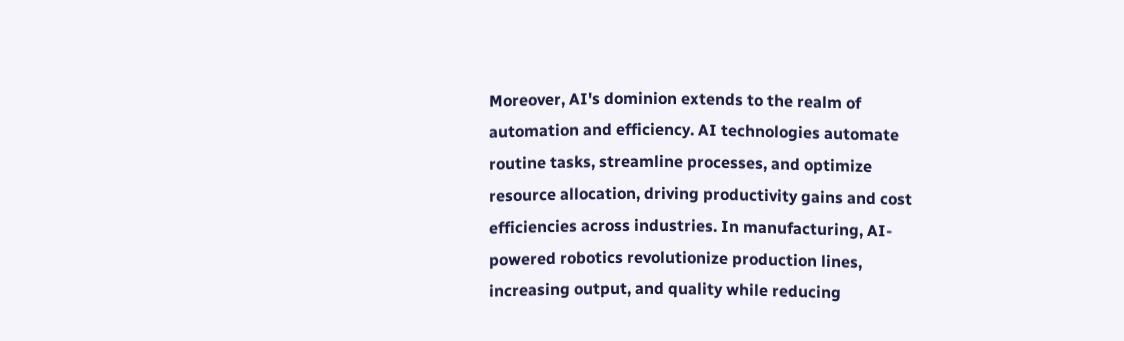Moreover, AI's dominion extends to the realm of automation and efficiency. AI technologies automate routine tasks, streamline processes, and optimize resource allocation, driving productivity gains and cost efficiencies across industries. In manufacturing, AI-powered robotics revolutionize production lines, increasing output, and quality while reducing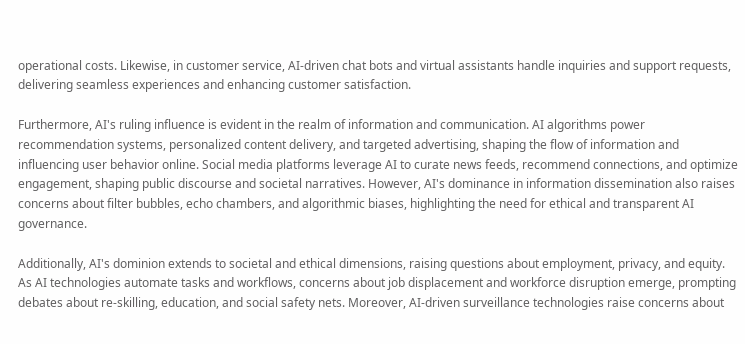operational costs. Likewise, in customer service, AI-driven chat bots and virtual assistants handle inquiries and support requests, delivering seamless experiences and enhancing customer satisfaction.

Furthermore, AI's ruling influence is evident in the realm of information and communication. AI algorithms power recommendation systems, personalized content delivery, and targeted advertising, shaping the flow of information and influencing user behavior online. Social media platforms leverage AI to curate news feeds, recommend connections, and optimize engagement, shaping public discourse and societal narratives. However, AI's dominance in information dissemination also raises concerns about filter bubbles, echo chambers, and algorithmic biases, highlighting the need for ethical and transparent AI governance.

Additionally, AI's dominion extends to societal and ethical dimensions, raising questions about employment, privacy, and equity. As AI technologies automate tasks and workflows, concerns about job displacement and workforce disruption emerge, prompting debates about re-skilling, education, and social safety nets. Moreover, AI-driven surveillance technologies raise concerns about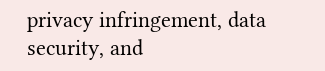privacy infringement, data security, and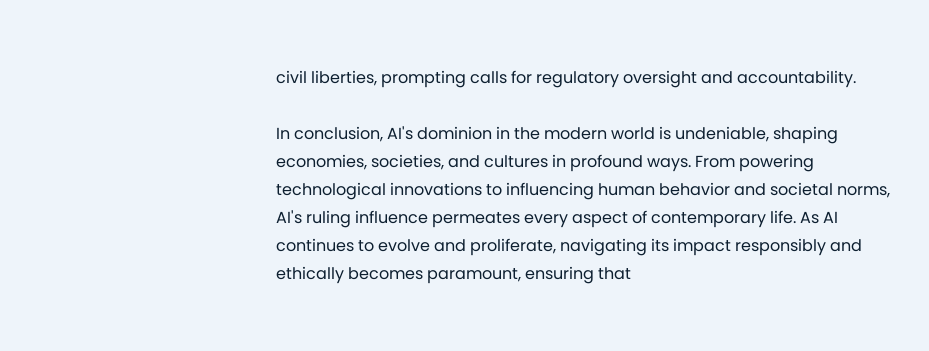civil liberties, prompting calls for regulatory oversight and accountability.

In conclusion, AI's dominion in the modern world is undeniable, shaping economies, societies, and cultures in profound ways. From powering technological innovations to influencing human behavior and societal norms, AI's ruling influence permeates every aspect of contemporary life. As AI continues to evolve and proliferate, navigating its impact responsibly and ethically becomes paramount, ensuring that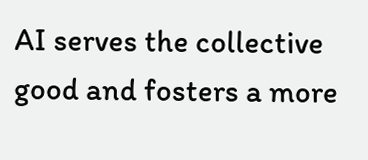AI serves the collective good and fosters a more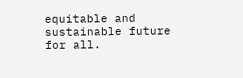equitable and sustainable future for all.